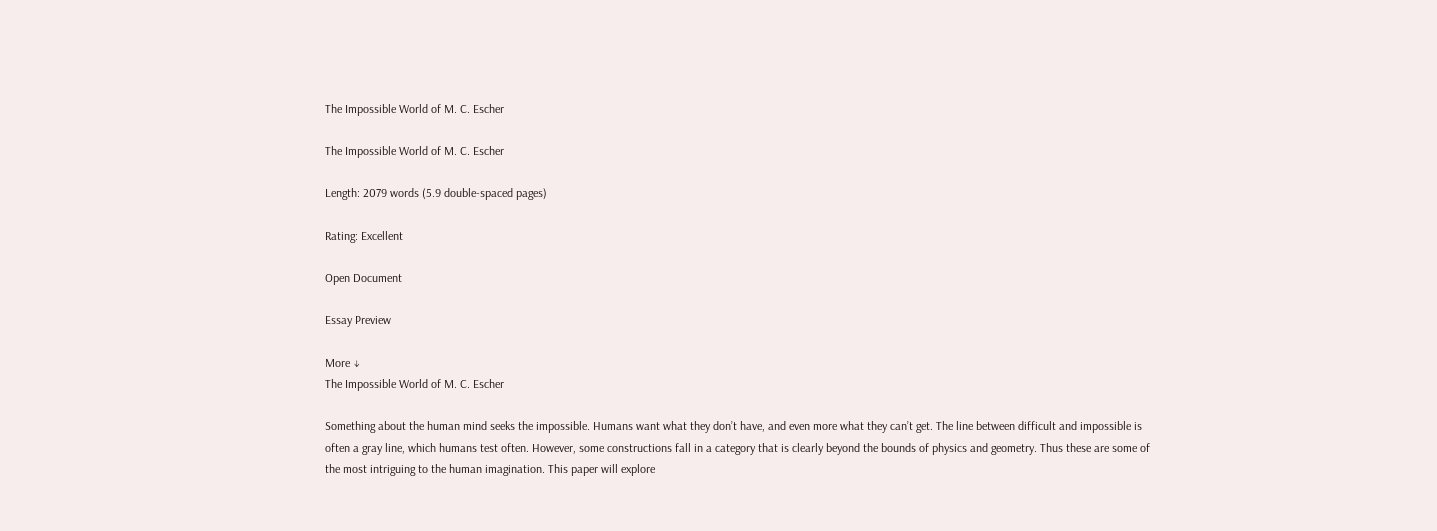The Impossible World of M. C. Escher

The Impossible World of M. C. Escher

Length: 2079 words (5.9 double-spaced pages)

Rating: Excellent

Open Document

Essay Preview

More ↓
The Impossible World of M. C. Escher

Something about the human mind seeks the impossible. Humans want what they don’t have, and even more what they can’t get. The line between difficult and impossible is often a gray line, which humans test often. However, some constructions fall in a category that is clearly beyond the bounds of physics and geometry. Thus these are some of the most intriguing to the human imagination. This paper will explore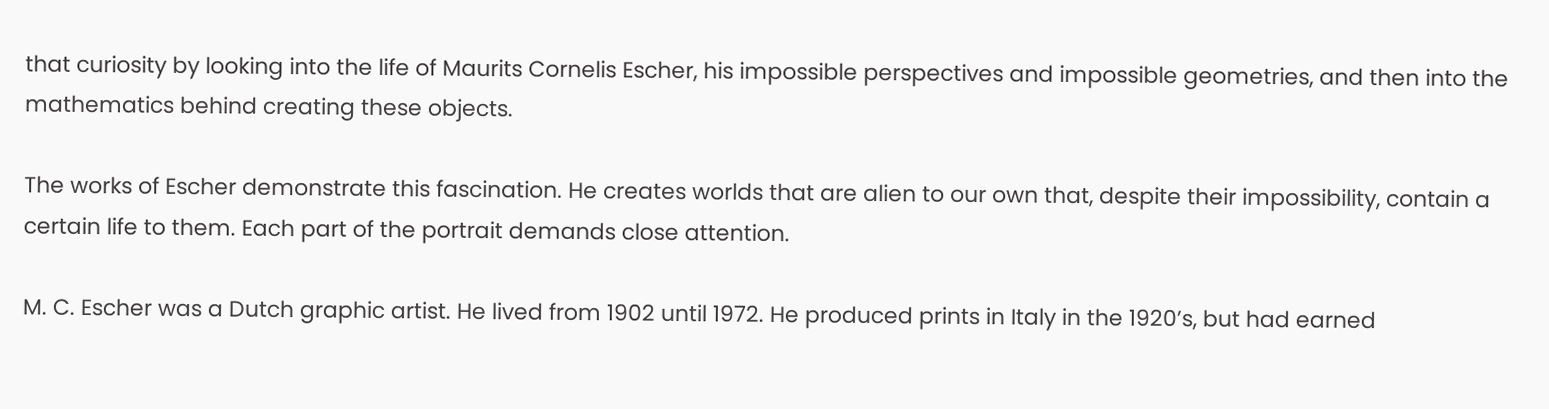that curiosity by looking into the life of Maurits Cornelis Escher, his impossible perspectives and impossible geometries, and then into the mathematics behind creating these objects.

The works of Escher demonstrate this fascination. He creates worlds that are alien to our own that, despite their impossibility, contain a certain life to them. Each part of the portrait demands close attention.

M. C. Escher was a Dutch graphic artist. He lived from 1902 until 1972. He produced prints in Italy in the 1920’s, but had earned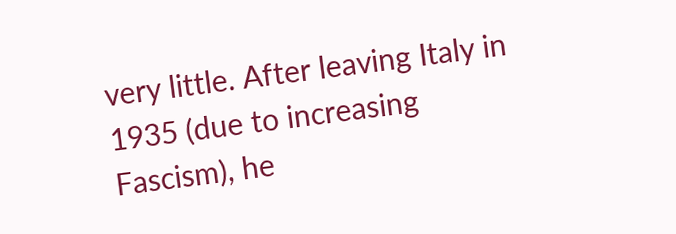very little. After leaving Italy in 1935 (due to increasing Fascism), he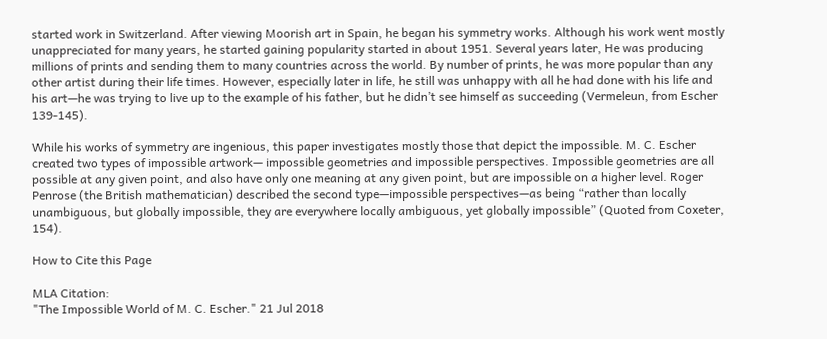started work in Switzerland. After viewing Moorish art in Spain, he began his symmetry works. Although his work went mostly unappreciated for many years, he started gaining popularity started in about 1951. Several years later, He was producing millions of prints and sending them to many countries across the world. By number of prints, he was more popular than any other artist during their life times. However, especially later in life, he still was unhappy with all he had done with his life and his art—he was trying to live up to the example of his father, but he didn’t see himself as succeeding (Vermeleun, from Escher 139-145).

While his works of symmetry are ingenious, this paper investigates mostly those that depict the impossible. M. C. Escher created two types of impossible artwork— impossible geometries and impossible perspectives. Impossible geometries are all possible at any given point, and also have only one meaning at any given point, but are impossible on a higher level. Roger Penrose (the British mathematician) described the second type—impossible perspectives—as being “rather than locally unambiguous, but globally impossible, they are everywhere locally ambiguous, yet globally impossible” (Quoted from Coxeter, 154).

How to Cite this Page

MLA Citation:
"The Impossible World of M. C. Escher." 21 Jul 2018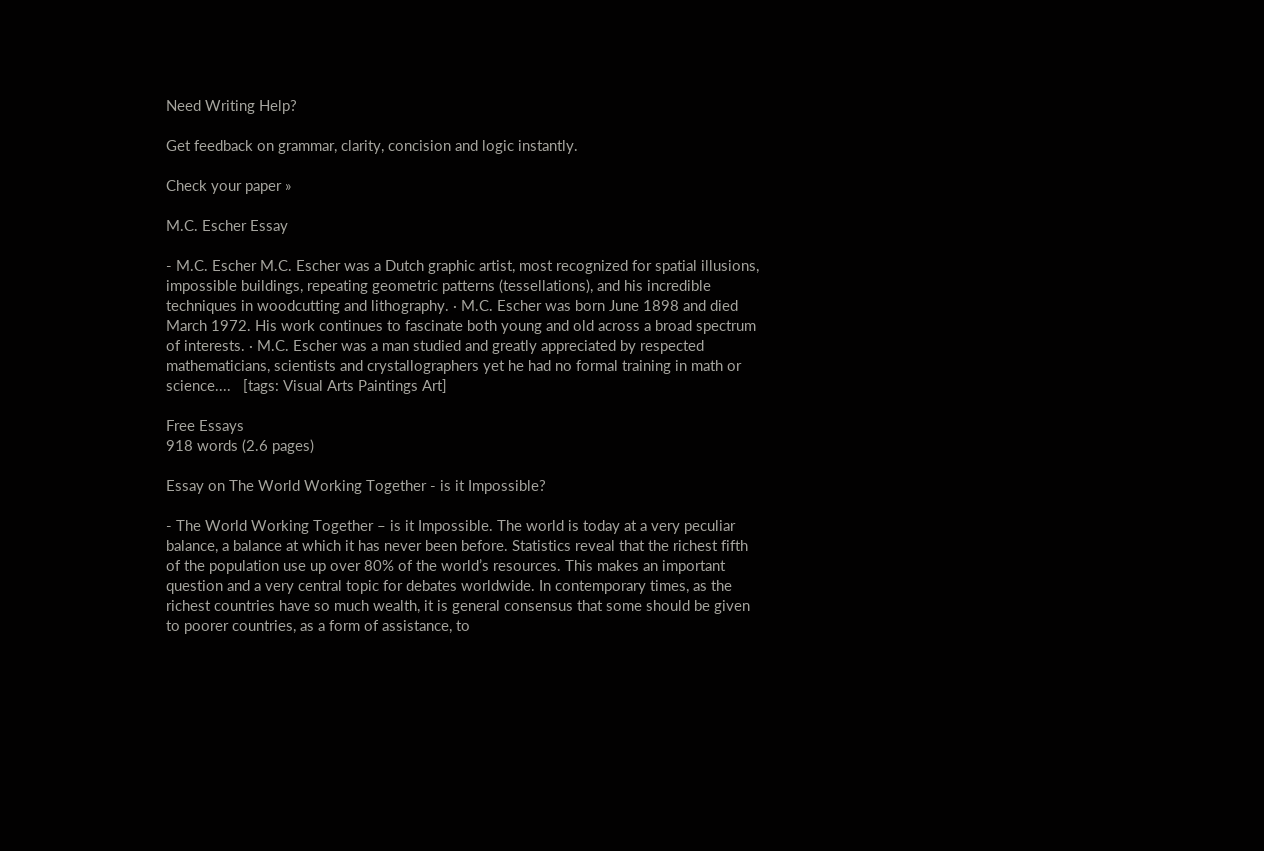Need Writing Help?

Get feedback on grammar, clarity, concision and logic instantly.

Check your paper »

M.C. Escher Essay

- M.C. Escher M.C. Escher was a Dutch graphic artist, most recognized for spatial illusions, impossible buildings, repeating geometric patterns (tessellations), and his incredible techniques in woodcutting and lithography. · M.C. Escher was born June 1898 and died March 1972. His work continues to fascinate both young and old across a broad spectrum of interests. · M.C. Escher was a man studied and greatly appreciated by respected mathematicians, scientists and crystallographers yet he had no formal training in math or science....   [tags: Visual Arts Paintings Art]

Free Essays
918 words (2.6 pages)

Essay on The World Working Together - is it Impossible?

- The World Working Together – is it Impossible. The world is today at a very peculiar balance, a balance at which it has never been before. Statistics reveal that the richest fifth of the population use up over 80% of the world’s resources. This makes an important question and a very central topic for debates worldwide. In contemporary times, as the richest countries have so much wealth, it is general consensus that some should be given to poorer countries, as a form of assistance, to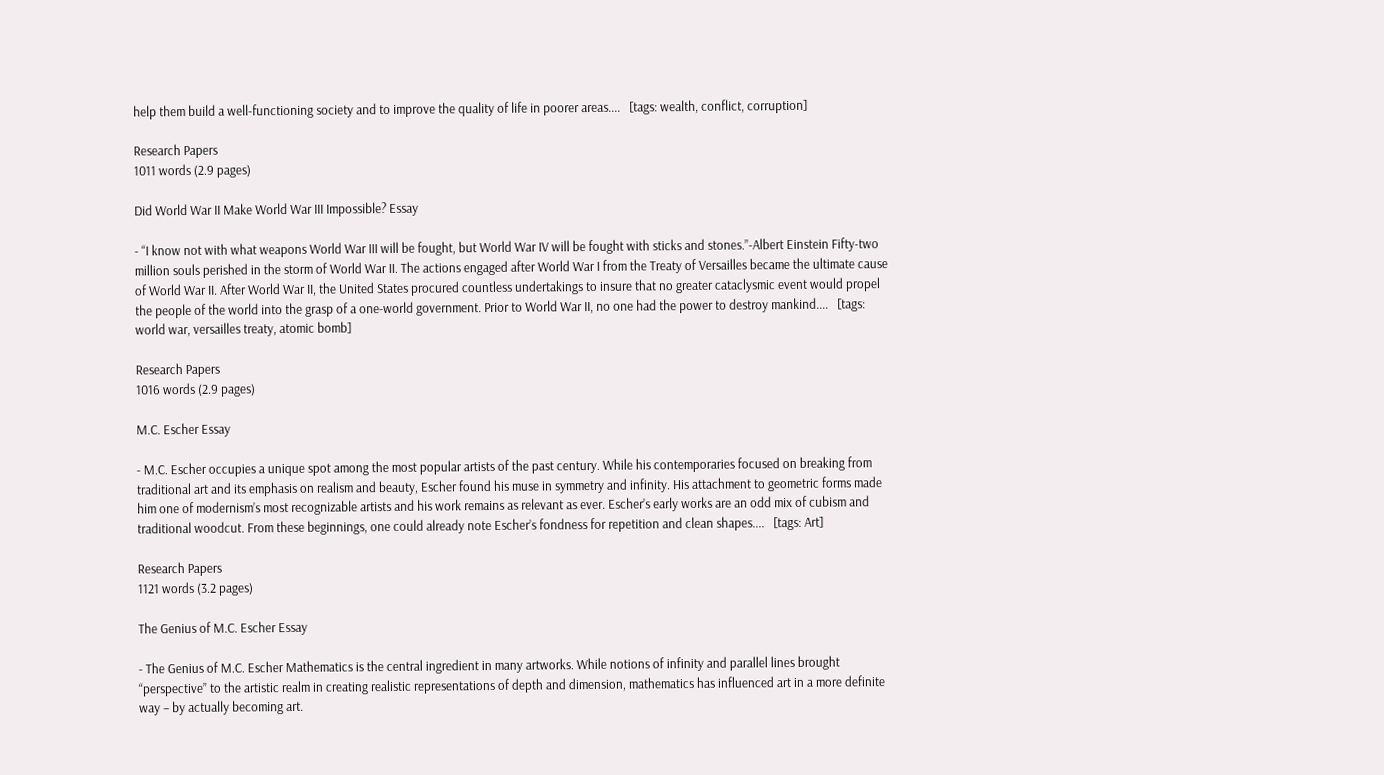help them build a well-functioning society and to improve the quality of life in poorer areas....   [tags: wealth, conflict, corruption]

Research Papers
1011 words (2.9 pages)

Did World War II Make World War III Impossible? Essay

- “I know not with what weapons World War III will be fought, but World War IV will be fought with sticks and stones.”-Albert Einstein Fifty-two million souls perished in the storm of World War II. The actions engaged after World War I from the Treaty of Versailles became the ultimate cause of World War II. After World War II, the United States procured countless undertakings to insure that no greater cataclysmic event would propel the people of the world into the grasp of a one-world government. Prior to World War II, no one had the power to destroy mankind....   [tags: world war, versailles treaty, atomic bomb]

Research Papers
1016 words (2.9 pages)

M.C. Escher Essay

- M.C. Escher occupies a unique spot among the most popular artists of the past century. While his contemporaries focused on breaking from traditional art and its emphasis on realism and beauty, Escher found his muse in symmetry and infinity. His attachment to geometric forms made him one of modernism’s most recognizable artists and his work remains as relevant as ever. Escher’s early works are an odd mix of cubism and traditional woodcut. From these beginnings, one could already note Escher’s fondness for repetition and clean shapes....   [tags: Art]

Research Papers
1121 words (3.2 pages)

The Genius of M.C. Escher Essay

- The Genius of M.C. Escher Mathematics is the central ingredient in many artworks. While notions of infinity and parallel lines brought “perspective” to the artistic realm in creating realistic representations of depth and dimension, mathematics has influenced art in a more definite way – by actually becoming art.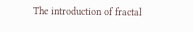The introduction of fractal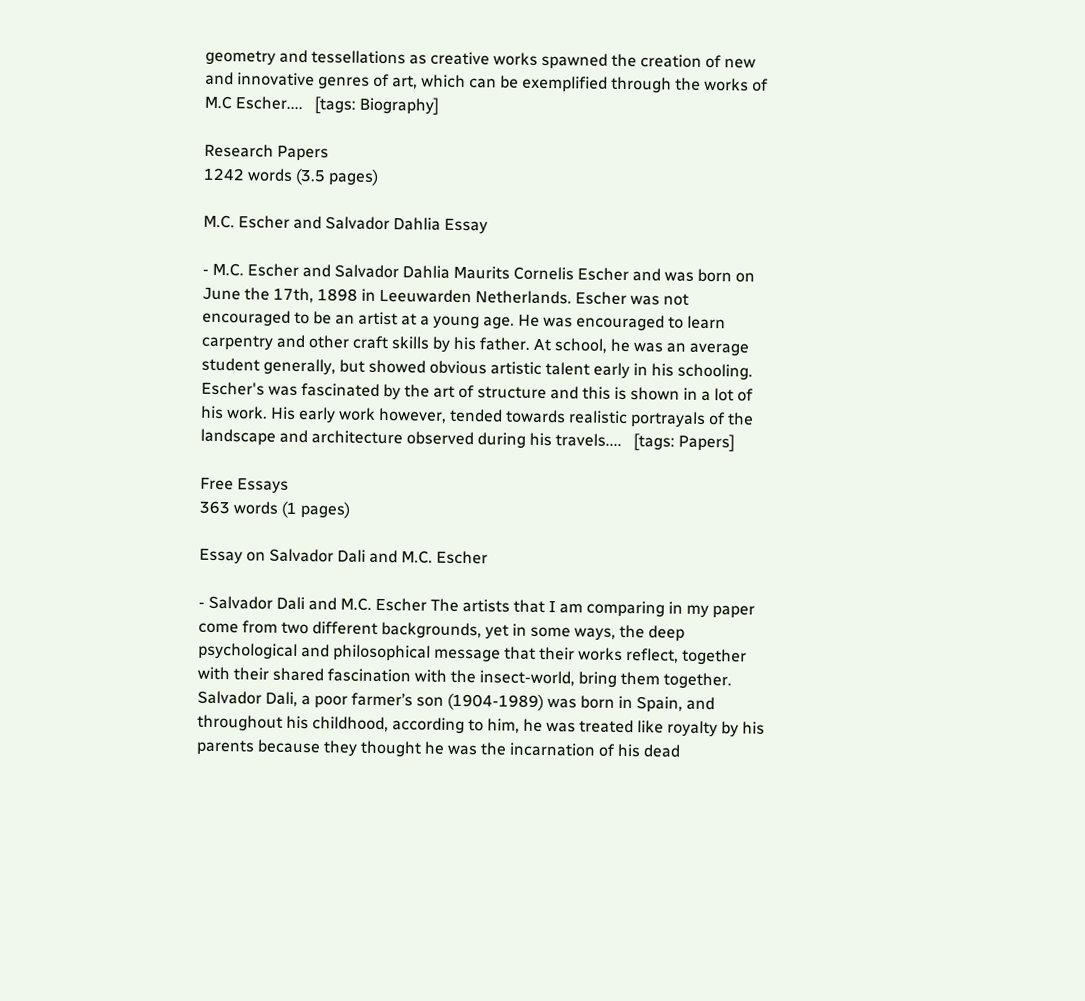geometry and tessellations as creative works spawned the creation of new and innovative genres of art, which can be exemplified through the works of M.C Escher....   [tags: Biography]

Research Papers
1242 words (3.5 pages)

M.C. Escher and Salvador Dahlia Essay

- M.C. Escher and Salvador Dahlia Maurits Cornelis Escher and was born on June the 17th, 1898 in Leeuwarden Netherlands. Escher was not encouraged to be an artist at a young age. He was encouraged to learn carpentry and other craft skills by his father. At school, he was an average student generally, but showed obvious artistic talent early in his schooling. Escher's was fascinated by the art of structure and this is shown in a lot of his work. His early work however, tended towards realistic portrayals of the landscape and architecture observed during his travels....   [tags: Papers]

Free Essays
363 words (1 pages)

Essay on Salvador Dali and M.C. Escher

- Salvador Dali and M.C. Escher The artists that I am comparing in my paper come from two different backgrounds, yet in some ways, the deep psychological and philosophical message that their works reflect, together with their shared fascination with the insect-world, bring them together. Salvador Dali, a poor farmer’s son (1904-1989) was born in Spain, and throughout his childhood, according to him, he was treated like royalty by his parents because they thought he was the incarnation of his dead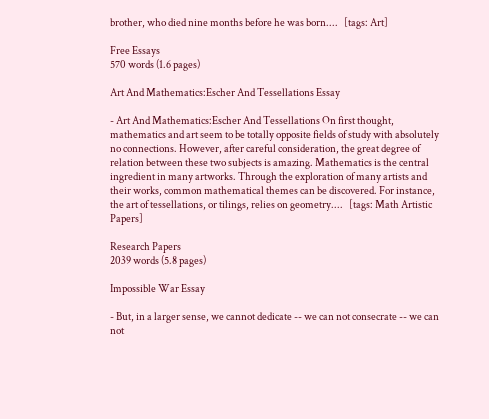brother, who died nine months before he was born....   [tags: Art]

Free Essays
570 words (1.6 pages)

Art And Mathematics:Escher And Tessellations Essay

- Art And Mathematics:Escher And Tessellations On first thought, mathematics and art seem to be totally opposite fields of study with absolutely no connections. However, after careful consideration, the great degree of relation between these two subjects is amazing. Mathematics is the central ingredient in many artworks. Through the exploration of many artists and their works, common mathematical themes can be discovered. For instance, the art of tessellations, or tilings, relies on geometry....   [tags: Math Artistic Papers]

Research Papers
2039 words (5.8 pages)

Impossible War Essay

- But, in a larger sense, we cannot dedicate -- we can not consecrate -- we can not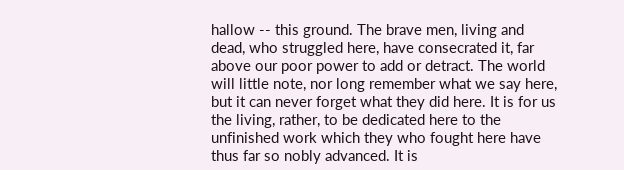hallow -- this ground. The brave men, living and dead, who struggled here, have consecrated it, far above our poor power to add or detract. The world will little note, nor long remember what we say here, but it can never forget what they did here. It is for us the living, rather, to be dedicated here to the unfinished work which they who fought here have thus far so nobly advanced. It is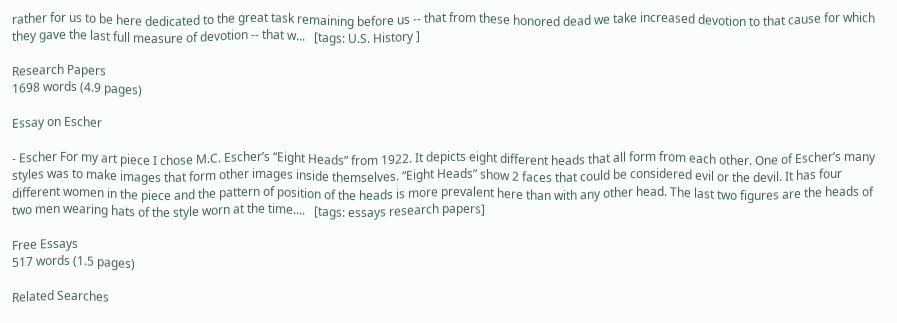rather for us to be here dedicated to the great task remaining before us -- that from these honored dead we take increased devotion to that cause for which they gave the last full measure of devotion -- that w...   [tags: U.S. History ]

Research Papers
1698 words (4.9 pages)

Essay on Escher

- Escher For my art piece I chose M.C. Escher’s “Eight Heads” from 1922. It depicts eight different heads that all form from each other. One of Escher’s many styles was to make images that form other images inside themselves. “Eight Heads” show 2 faces that could be considered evil or the devil. It has four different women in the piece and the pattern of position of the heads is more prevalent here than with any other head. The last two figures are the heads of two men wearing hats of the style worn at the time....   [tags: essays research papers]

Free Essays
517 words (1.5 pages)

Related Searches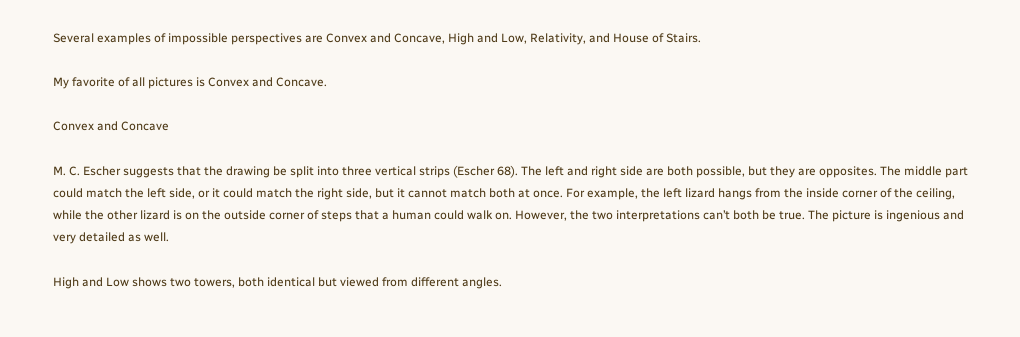Several examples of impossible perspectives are Convex and Concave, High and Low, Relativity, and House of Stairs.

My favorite of all pictures is Convex and Concave.

Convex and Concave

M. C. Escher suggests that the drawing be split into three vertical strips (Escher 68). The left and right side are both possible, but they are opposites. The middle part could match the left side, or it could match the right side, but it cannot match both at once. For example, the left lizard hangs from the inside corner of the ceiling, while the other lizard is on the outside corner of steps that a human could walk on. However, the two interpretations can’t both be true. The picture is ingenious and very detailed as well.

High and Low shows two towers, both identical but viewed from different angles.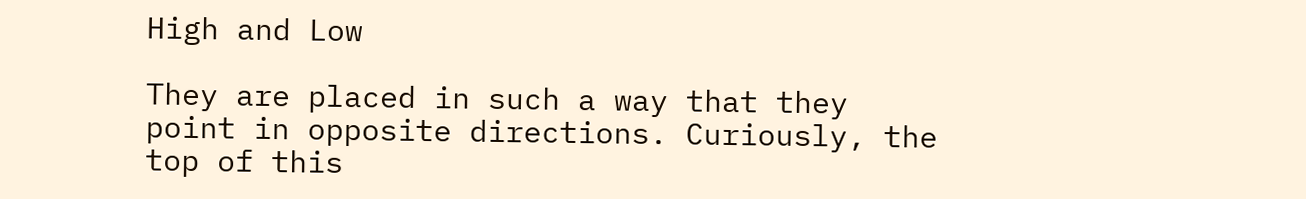High and Low

They are placed in such a way that they point in opposite directions. Curiously, the top of this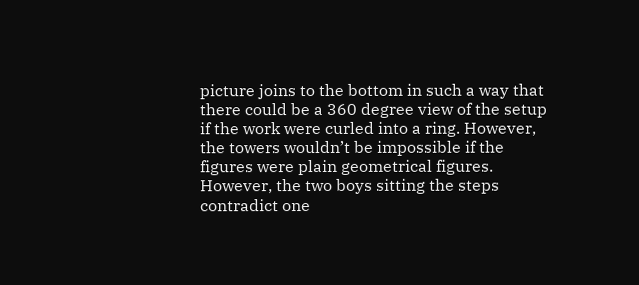picture joins to the bottom in such a way that there could be a 360 degree view of the setup if the work were curled into a ring. However, the towers wouldn’t be impossible if the figures were plain geometrical figures. However, the two boys sitting the steps contradict one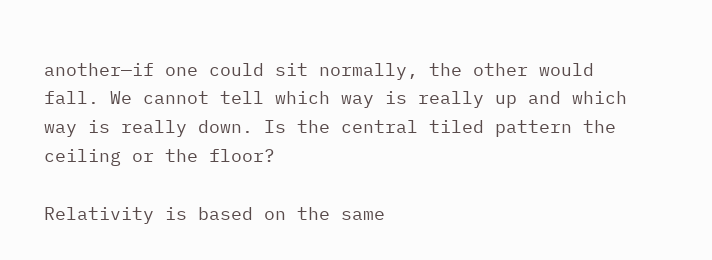another—if one could sit normally, the other would fall. We cannot tell which way is really up and which way is really down. Is the central tiled pattern the ceiling or the floor?

Relativity is based on the same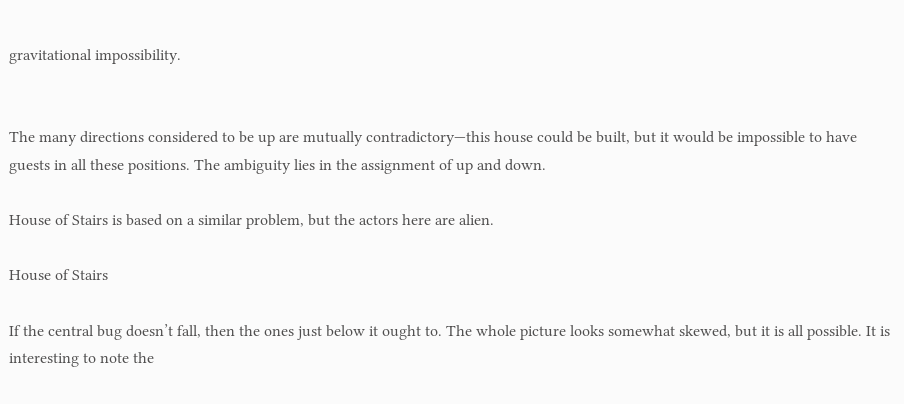gravitational impossibility.


The many directions considered to be up are mutually contradictory—this house could be built, but it would be impossible to have guests in all these positions. The ambiguity lies in the assignment of up and down.

House of Stairs is based on a similar problem, but the actors here are alien.

House of Stairs

If the central bug doesn’t fall, then the ones just below it ought to. The whole picture looks somewhat skewed, but it is all possible. It is interesting to note the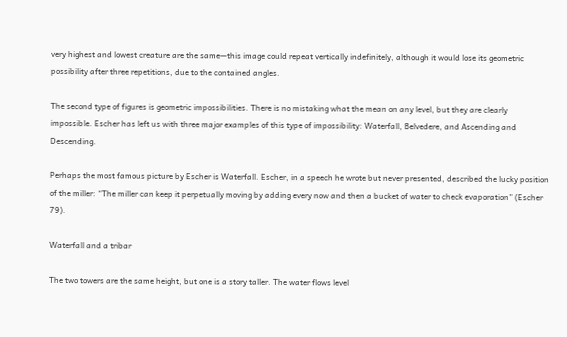very highest and lowest creature are the same—this image could repeat vertically indefinitely, although it would lose its geometric possibility after three repetitions, due to the contained angles.

The second type of figures is geometric impossibilities. There is no mistaking what the mean on any level, but they are clearly impossible. Escher has left us with three major examples of this type of impossibility: Waterfall, Belvedere, and Ascending and Descending.

Perhaps the most famous picture by Escher is Waterfall. Escher, in a speech he wrote but never presented, described the lucky position of the miller: “The miller can keep it perpetually moving by adding every now and then a bucket of water to check evaporation” (Escher 79).

Waterfall and a tribar

The two towers are the same height, but one is a story taller. The water flows level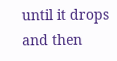until it drops and then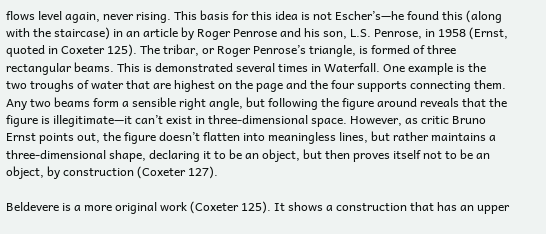flows level again, never rising. This basis for this idea is not Escher’s—he found this (along with the staircase) in an article by Roger Penrose and his son, L.S. Penrose, in 1958 (Ernst, quoted in Coxeter 125). The tribar, or Roger Penrose’s triangle, is formed of three rectangular beams. This is demonstrated several times in Waterfall. One example is the two troughs of water that are highest on the page and the four supports connecting them. Any two beams form a sensible right angle, but following the figure around reveals that the figure is illegitimate—it can’t exist in three-dimensional space. However, as critic Bruno Ernst points out, the figure doesn’t flatten into meaningless lines, but rather maintains a three-dimensional shape, declaring it to be an object, but then proves itself not to be an object, by construction (Coxeter 127).

Beldevere is a more original work (Coxeter 125). It shows a construction that has an upper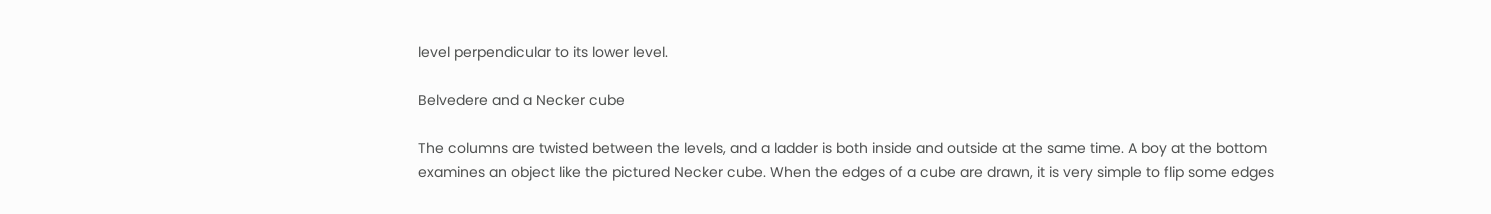level perpendicular to its lower level.

Belvedere and a Necker cube

The columns are twisted between the levels, and a ladder is both inside and outside at the same time. A boy at the bottom examines an object like the pictured Necker cube. When the edges of a cube are drawn, it is very simple to flip some edges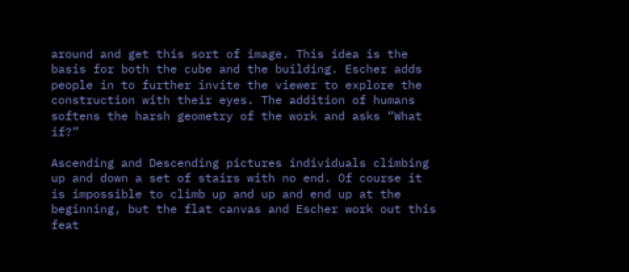around and get this sort of image. This idea is the basis for both the cube and the building. Escher adds people in to further invite the viewer to explore the construction with their eyes. The addition of humans softens the harsh geometry of the work and asks “What if?”

Ascending and Descending pictures individuals climbing up and down a set of stairs with no end. Of course it is impossible to climb up and up and end up at the beginning, but the flat canvas and Escher work out this feat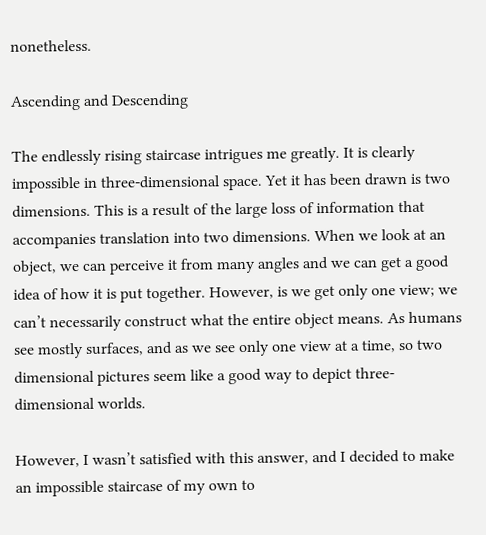nonetheless.

Ascending and Descending

The endlessly rising staircase intrigues me greatly. It is clearly impossible in three-dimensional space. Yet it has been drawn is two dimensions. This is a result of the large loss of information that accompanies translation into two dimensions. When we look at an object, we can perceive it from many angles and we can get a good idea of how it is put together. However, is we get only one view; we can’t necessarily construct what the entire object means. As humans see mostly surfaces, and as we see only one view at a time, so two dimensional pictures seem like a good way to depict three-dimensional worlds.

However, I wasn’t satisfied with this answer, and I decided to make an impossible staircase of my own to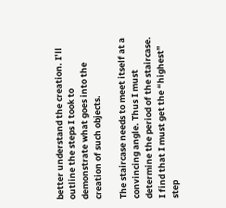better understand the creation. I’ll outline the steps I took to demonstrate what goes into the creation of such objects.

The staircase needs to meet itself at a convincing angle. Thus I must determine the period of the staircase. I find that I must get the “highest” step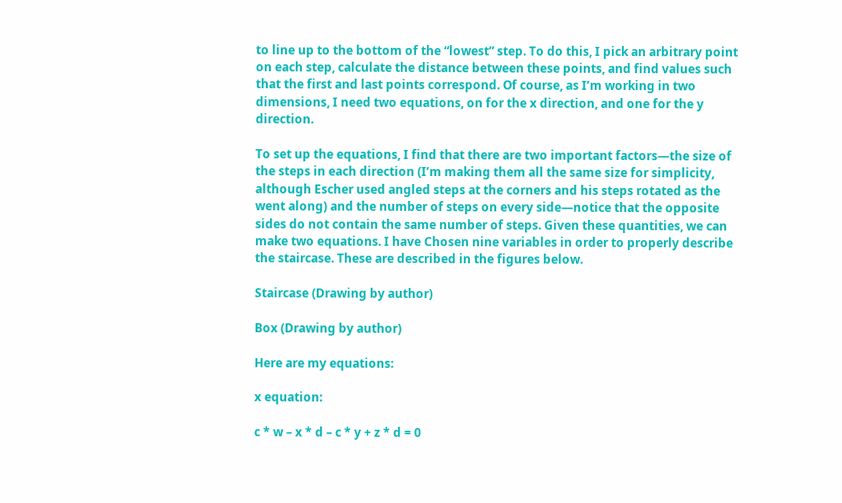to line up to the bottom of the “lowest” step. To do this, I pick an arbitrary point on each step, calculate the distance between these points, and find values such that the first and last points correspond. Of course, as I’m working in two dimensions, I need two equations, on for the x direction, and one for the y direction.

To set up the equations, I find that there are two important factors—the size of the steps in each direction (I’m making them all the same size for simplicity, although Escher used angled steps at the corners and his steps rotated as the went along) and the number of steps on every side—notice that the opposite sides do not contain the same number of steps. Given these quantities, we can make two equations. I have Chosen nine variables in order to properly describe the staircase. These are described in the figures below.

Staircase (Drawing by author)

Box (Drawing by author)

Here are my equations:

x equation:

c * w – x * d – c * y + z * d = 0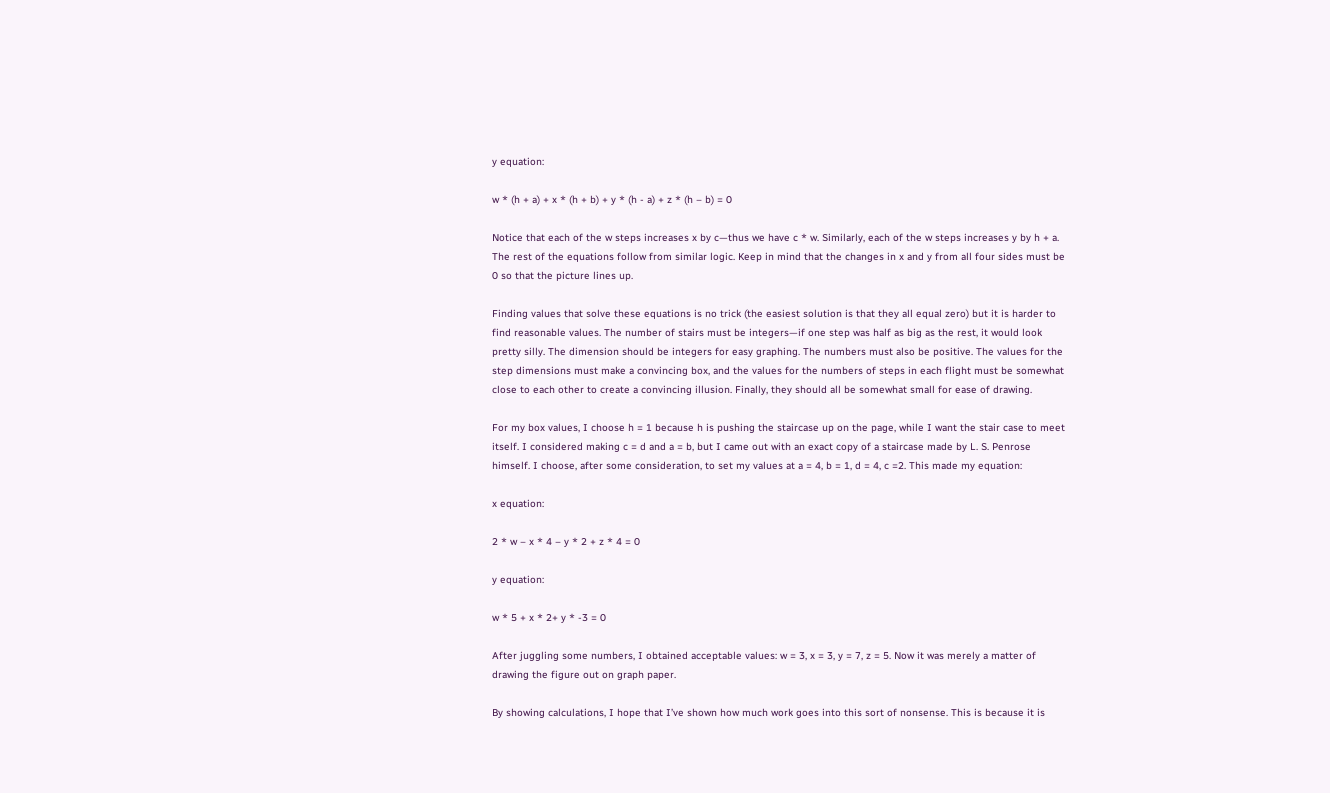y equation:

w * (h + a) + x * (h + b) + y * (h - a) + z * (h – b) = 0

Notice that each of the w steps increases x by c—thus we have c * w. Similarly, each of the w steps increases y by h + a. The rest of the equations follow from similar logic. Keep in mind that the changes in x and y from all four sides must be 0 so that the picture lines up.

Finding values that solve these equations is no trick (the easiest solution is that they all equal zero) but it is harder to find reasonable values. The number of stairs must be integers—if one step was half as big as the rest, it would look pretty silly. The dimension should be integers for easy graphing. The numbers must also be positive. The values for the step dimensions must make a convincing box, and the values for the numbers of steps in each flight must be somewhat close to each other to create a convincing illusion. Finally, they should all be somewhat small for ease of drawing.

For my box values, I choose h = 1 because h is pushing the staircase up on the page, while I want the stair case to meet itself. I considered making c = d and a = b, but I came out with an exact copy of a staircase made by L. S. Penrose himself. I choose, after some consideration, to set my values at a = 4, b = 1, d = 4, c =2. This made my equation:

x equation:

2 * w – x * 4 – y * 2 + z * 4 = 0

y equation:

w * 5 + x * 2+ y * -3 = 0

After juggling some numbers, I obtained acceptable values: w = 3, x = 3, y = 7, z = 5. Now it was merely a matter of drawing the figure out on graph paper.

By showing calculations, I hope that I’ve shown how much work goes into this sort of nonsense. This is because it is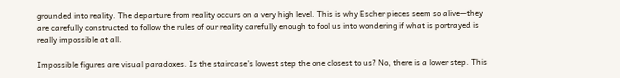grounded into reality. The departure from reality occurs on a very high level. This is why Escher pieces seem so alive—they are carefully constructed to follow the rules of our reality carefully enough to fool us into wondering if what is portrayed is really impossible at all.

Impossible figures are visual paradoxes. Is the staircase’s lowest step the one closest to us? No, there is a lower step. This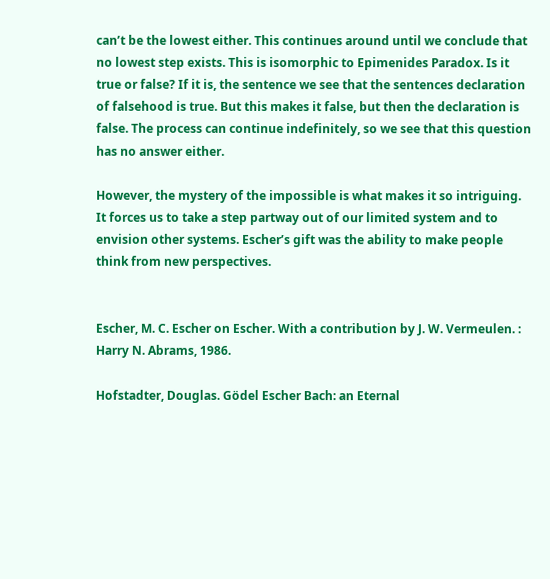can’t be the lowest either. This continues around until we conclude that no lowest step exists. This is isomorphic to Epimenides Paradox. Is it true or false? If it is, the sentence we see that the sentences declaration of falsehood is true. But this makes it false, but then the declaration is false. The process can continue indefinitely, so we see that this question has no answer either.

However, the mystery of the impossible is what makes it so intriguing. It forces us to take a step partway out of our limited system and to envision other systems. Escher’s gift was the ability to make people think from new perspectives.


Escher, M. C. Escher on Escher. With a contribution by J. W. Vermeulen. : Harry N. Abrams, 1986.

Hofstadter, Douglas. Gödel Escher Bach: an Eternal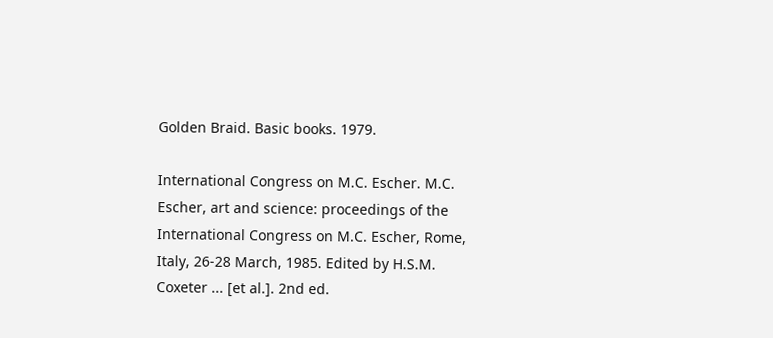Golden Braid. Basic books. 1979.

International Congress on M.C. Escher. M.C. Escher, art and science: proceedings of the International Congress on M.C. Escher, Rome, Italy, 26-28 March, 1985. Edited by H.S.M. Coxeter ... [et al.]. 2nd ed.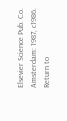Elsevier Science Pub. Co. Amsterdam: 1987, c1986.
Return to